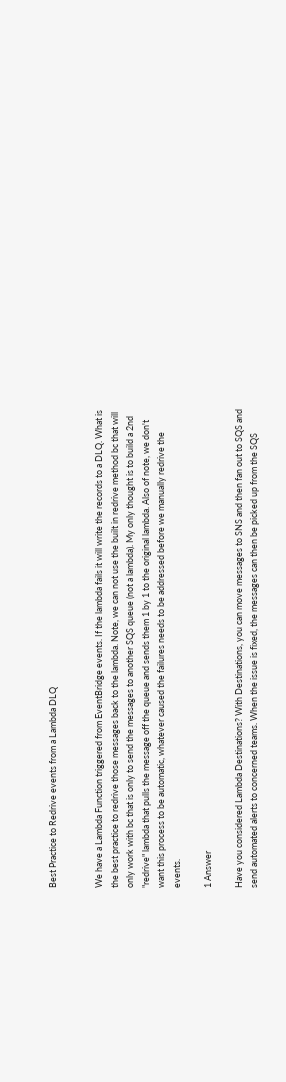Best Practice to Redrive events from a Lambda DLQ


We have a Lambda Function triggered from EventBridge events. If the lambda fails it will write the records to a DLQ. What is the best practice to redrive those messages back to the lambda. Note, we can not use the built in redrive method bc that will only work with bc that is only to send the messages to another SQS queue (not a lambda). My only thought is to build a 2nd "redrive" lambda that pulls the message off the queue and sends them 1 by 1 to the original lambda. Also of note, we don't want this process to be automatic, whatever caused the failures needs to be addressed before we manually redrive the events.

1 Answer

Have you considered Lambda Destinations? With Destinations, you can move messages to SNS and then fan out to SQS and send automated alerts to concerned teams. When the issue is fixed, the messages can then be picked up from the SQS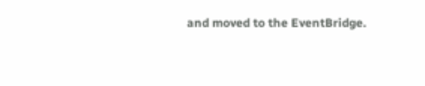and moved to the EventBridge.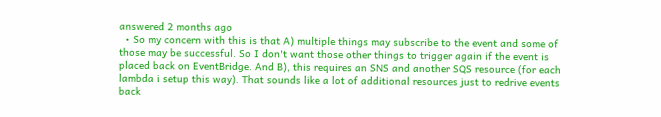answered 2 months ago
  • So my concern with this is that A) multiple things may subscribe to the event and some of those may be successful. So I don't want those other things to trigger again if the event is placed back on EventBridge. And B), this requires an SNS and another SQS resource (for each lambda i setup this way). That sounds like a lot of additional resources just to redrive events back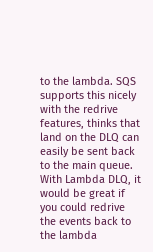to the lambda. SQS supports this nicely with the redrive features, thinks that land on the DLQ can easily be sent back to the main queue. With Lambda DLQ, it would be great if you could redrive the events back to the lambda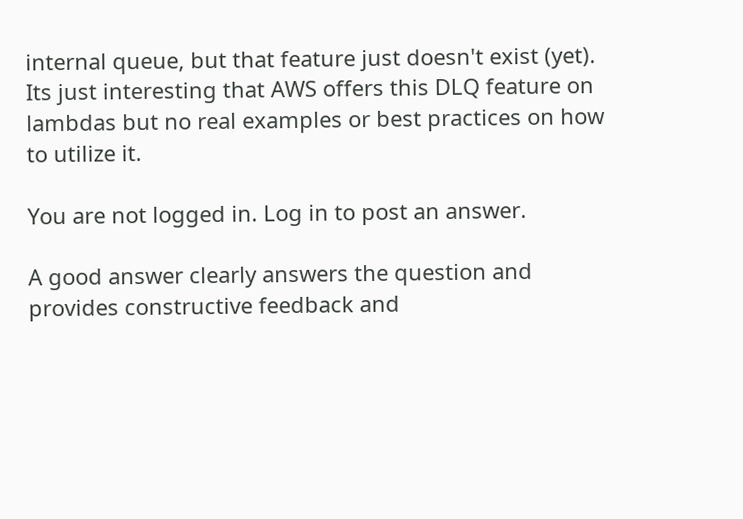internal queue, but that feature just doesn't exist (yet). Its just interesting that AWS offers this DLQ feature on lambdas but no real examples or best practices on how to utilize it.

You are not logged in. Log in to post an answer.

A good answer clearly answers the question and provides constructive feedback and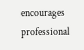encourages professional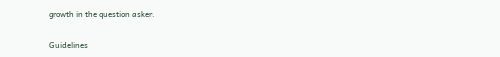growth in the question asker.

Guidelines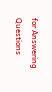for Answering Questions